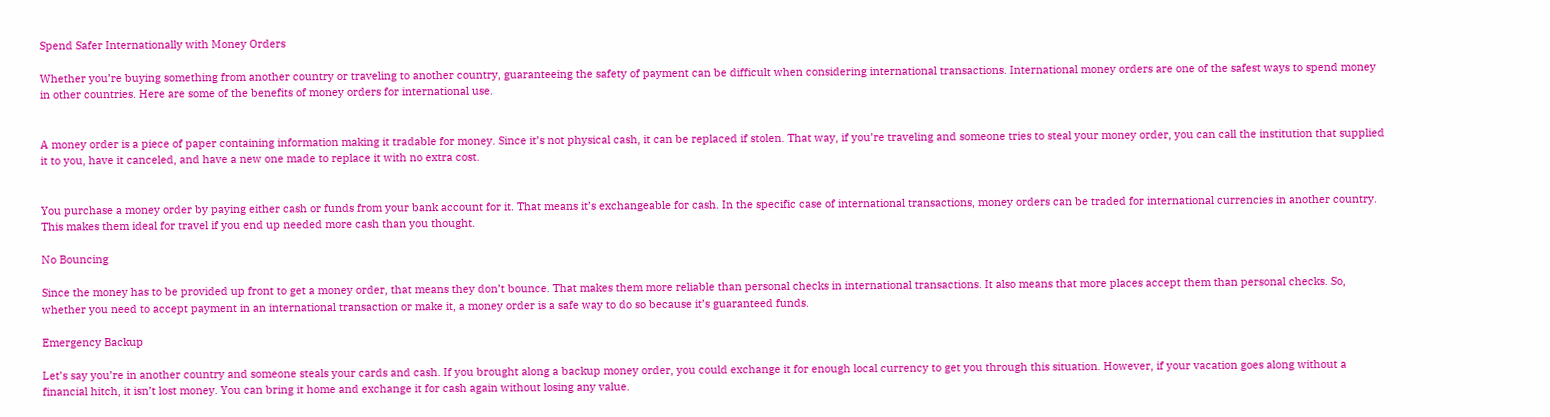Spend Safer Internationally with Money Orders

Whether you’re buying something from another country or traveling to another country, guaranteeing the safety of payment can be difficult when considering international transactions. International money orders are one of the safest ways to spend money in other countries. Here are some of the benefits of money orders for international use.


A money order is a piece of paper containing information making it tradable for money. Since it’s not physical cash, it can be replaced if stolen. That way, if you’re traveling and someone tries to steal your money order, you can call the institution that supplied it to you, have it canceled, and have a new one made to replace it with no extra cost.


You purchase a money order by paying either cash or funds from your bank account for it. That means it’s exchangeable for cash. In the specific case of international transactions, money orders can be traded for international currencies in another country. This makes them ideal for travel if you end up needed more cash than you thought.

No Bouncing

Since the money has to be provided up front to get a money order, that means they don’t bounce. That makes them more reliable than personal checks in international transactions. It also means that more places accept them than personal checks. So, whether you need to accept payment in an international transaction or make it, a money order is a safe way to do so because it’s guaranteed funds.

Emergency Backup

Let’s say you’re in another country and someone steals your cards and cash. If you brought along a backup money order, you could exchange it for enough local currency to get you through this situation. However, if your vacation goes along without a financial hitch, it isn’t lost money. You can bring it home and exchange it for cash again without losing any value.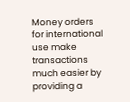Money orders for international use make transactions much easier by providing a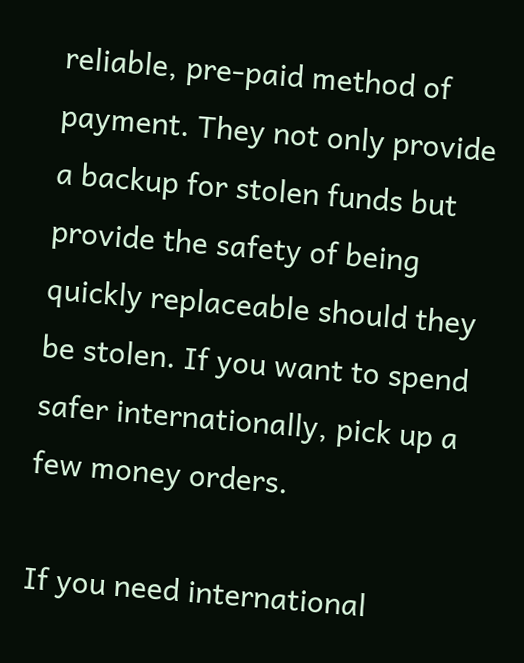reliable, pre-paid method of payment. They not only provide a backup for stolen funds but provide the safety of being quickly replaceable should they be stolen. If you want to spend safer internationally, pick up a few money orders.

If you need international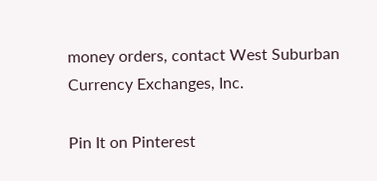money orders, contact West Suburban Currency Exchanges, Inc.

Pin It on Pinterest